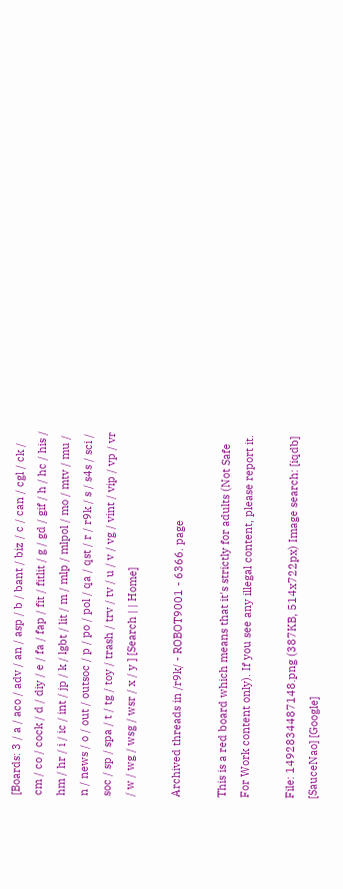[Boards: 3 / a / aco / adv / an / asp / b / bant / biz / c / can / cgl / ck / cm / co / cock / d / diy / e / fa / fap / fit / fitlit / g / gd / gif / h / hc / his / hm / hr / i / ic / int / jp / k / lgbt / lit / m / mlp / mlpol / mo / mtv / mu / n / news / o / out / outsoc / p / po / pol / qa / qst / r / r9k / s / s4s / sci / soc / sp / spa / t / tg / toy / trash / trv / tv / u / v / vg / vint / vip / vp / vr / w / wg / wsg / wsr / x / y ] [Search | | Home]

Archived threads in /r9k/ - ROBOT9001 - 6366. page

This is a red board which means that it's strictly for adults (Not Safe For Work content only). If you see any illegal content, please report it.

File: 1492834487148.png (387KB, 514x722px) Image search: [iqdb] [SauceNao] [Google]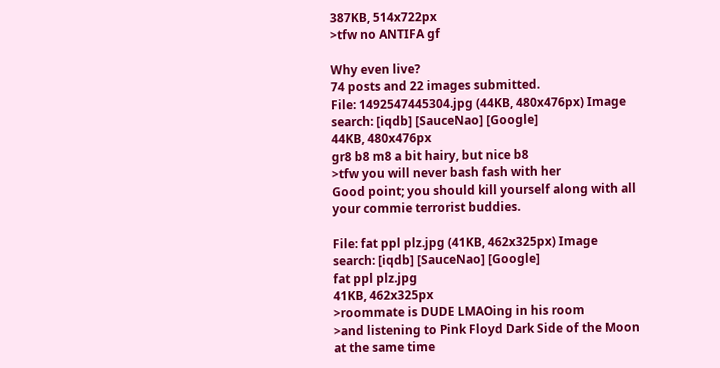387KB, 514x722px
>tfw no ANTIFA gf

Why even live?
74 posts and 22 images submitted.
File: 1492547445304.jpg (44KB, 480x476px) Image search: [iqdb] [SauceNao] [Google]
44KB, 480x476px
gr8 b8 m8 a bit hairy, but nice b8
>tfw you will never bash fash with her
Good point; you should kill yourself along with all your commie terrorist buddies.

File: fat ppl plz.jpg (41KB, 462x325px) Image search: [iqdb] [SauceNao] [Google]
fat ppl plz.jpg
41KB, 462x325px
>roommate is DUDE LMAOing in his room
>and listening to Pink Floyd Dark Side of the Moon at the same time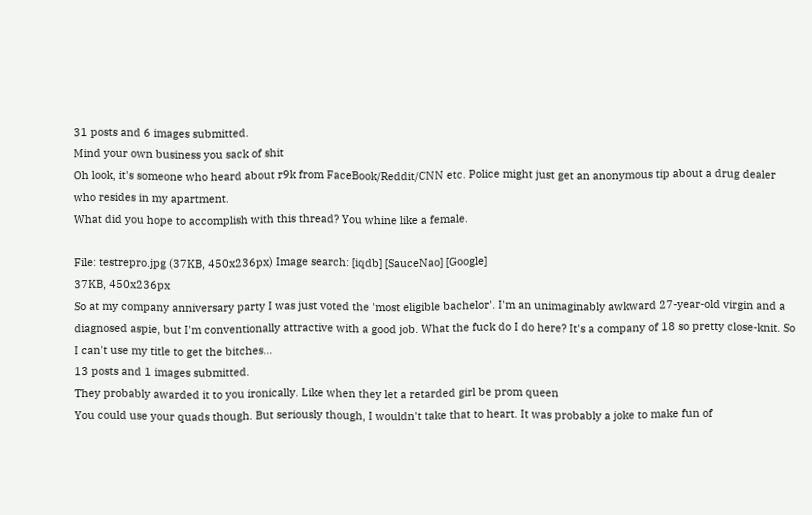31 posts and 6 images submitted.
Mind your own business you sack of shit
Oh look, it's someone who heard about r9k from FaceBook/Reddit/CNN etc. Police might just get an anonymous tip about a drug dealer who resides in my apartment.
What did you hope to accomplish with this thread? You whine like a female.

File: testrepro.jpg (37KB, 450x236px) Image search: [iqdb] [SauceNao] [Google]
37KB, 450x236px
So at my company anniversary party I was just voted the 'most eligible bachelor'. I'm an unimaginably awkward 27-year-old virgin and a diagnosed aspie, but I'm conventionally attractive with a good job. What the fuck do I do here? It's a company of 18 so pretty close-knit. So I can't use my title to get the bitches...
13 posts and 1 images submitted.
They probably awarded it to you ironically. Like when they let a retarded girl be prom queen
You could use your quads though. But seriously though, I wouldn't take that to heart. It was probably a joke to make fun of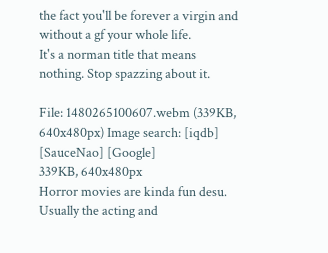the fact you'll be forever a virgin and without a gf your whole life.
It's a norman title that means nothing. Stop spazzing about it.

File: 1480265100607.webm (339KB, 640x480px) Image search: [iqdb] [SauceNao] [Google]
339KB, 640x480px
Horror movies are kinda fun desu. Usually the acting and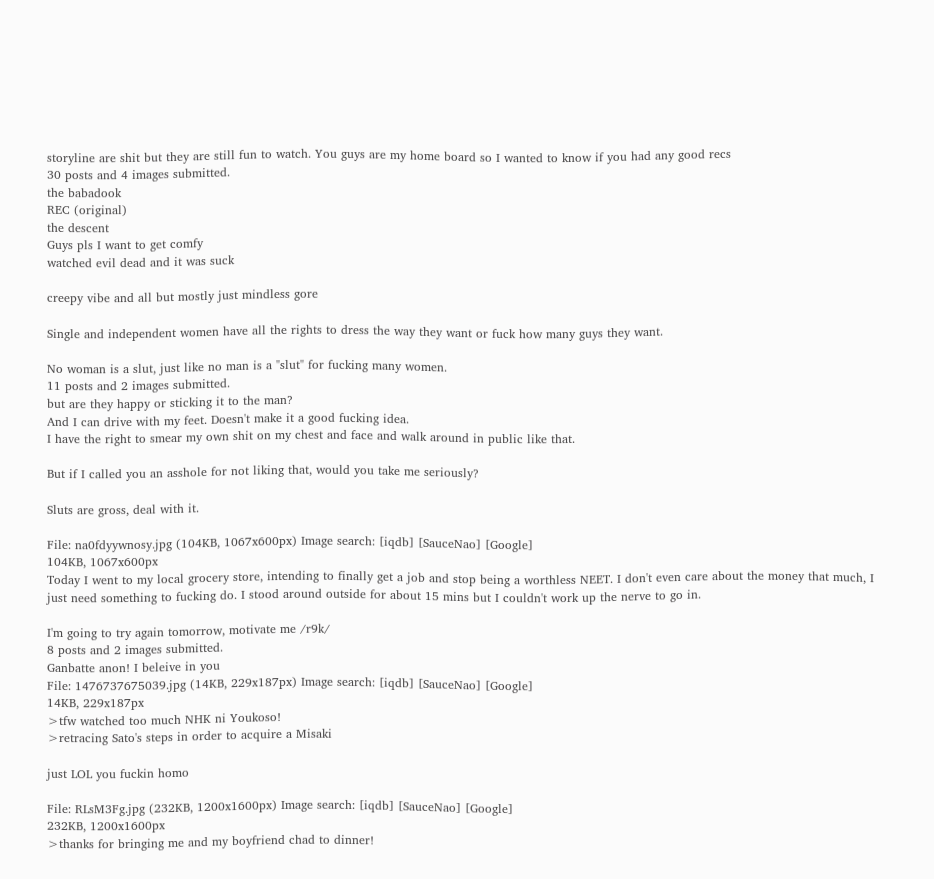storyline are shit but they are still fun to watch. You guys are my home board so I wanted to know if you had any good recs
30 posts and 4 images submitted.
the babadook
REC (original)
the descent
Guys pls I want to get comfy
watched evil dead and it was suck

creepy vibe and all but mostly just mindless gore

Single and independent women have all the rights to dress the way they want or fuck how many guys they want.

No woman is a slut, just like no man is a "slut" for fucking many women.
11 posts and 2 images submitted.
but are they happy or sticking it to the man?
And I can drive with my feet. Doesn't make it a good fucking idea.
I have the right to smear my own shit on my chest and face and walk around in public like that.

But if I called you an asshole for not liking that, would you take me seriously?

Sluts are gross, deal with it.

File: na0fdyywnosy.jpg (104KB, 1067x600px) Image search: [iqdb] [SauceNao] [Google]
104KB, 1067x600px
Today I went to my local grocery store, intending to finally get a job and stop being a worthless NEET. I don't even care about the money that much, I just need something to fucking do. I stood around outside for about 15 mins but I couldn't work up the nerve to go in.

I'm going to try again tomorrow, motivate me /r9k/
8 posts and 2 images submitted.
Ganbatte anon! I beleive in you
File: 1476737675039.jpg (14KB, 229x187px) Image search: [iqdb] [SauceNao] [Google]
14KB, 229x187px
>tfw watched too much NHK ni Youkoso!
>retracing Sato's steps in order to acquire a Misaki

just LOL you fuckin homo

File: RLsM3Fg.jpg (232KB, 1200x1600px) Image search: [iqdb] [SauceNao] [Google]
232KB, 1200x1600px
>thanks for bringing me and my boyfriend chad to dinner!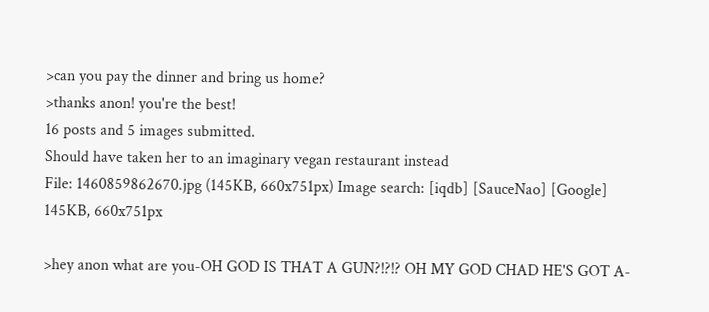>can you pay the dinner and bring us home?
>thanks anon! you're the best!
16 posts and 5 images submitted.
Should have taken her to an imaginary vegan restaurant instead
File: 1460859862670.jpg (145KB, 660x751px) Image search: [iqdb] [SauceNao] [Google]
145KB, 660x751px

>hey anon what are you-OH GOD IS THAT A GUN?!?!? OH MY GOD CHAD HE'S GOT A-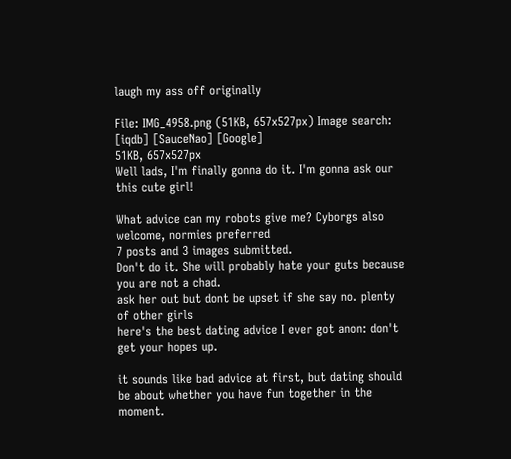laugh my ass off originally

File: IMG_4958.png (51KB, 657x527px) Image search: [iqdb] [SauceNao] [Google]
51KB, 657x527px
Well lads, I'm finally gonna do it. I'm gonna ask our this cute girl!

What advice can my robots give me? Cyborgs also welcome, normies preferred
7 posts and 3 images submitted.
Don't do it. She will probably hate your guts because you are not a chad.
ask her out but dont be upset if she say no. plenty of other girls
here's the best dating advice I ever got anon: don't get your hopes up.

it sounds like bad advice at first, but dating should be about whether you have fun together in the moment.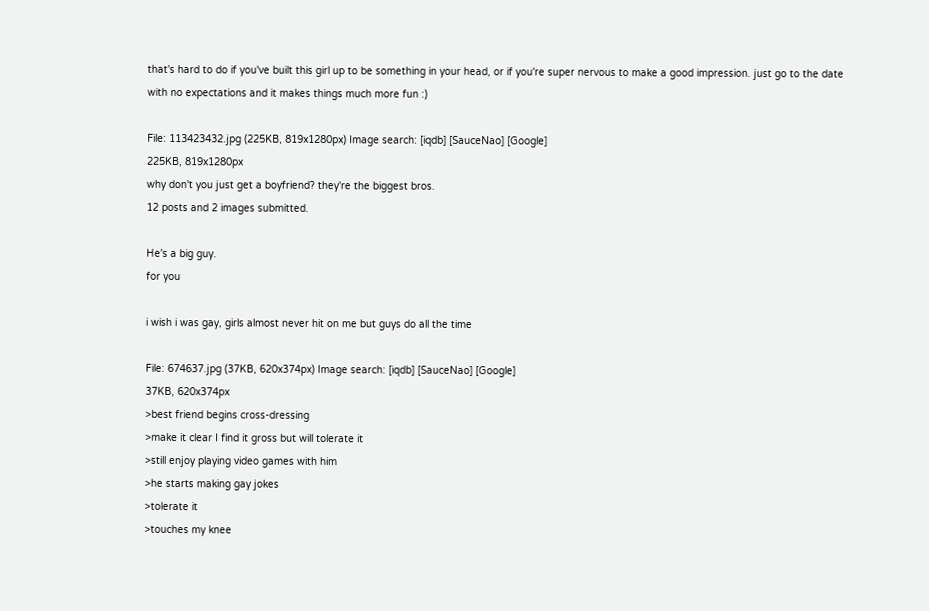that's hard to do if you've built this girl up to be something in your head, or if you're super nervous to make a good impression. just go to the date with no expectations and it makes things much more fun :)

File: 113423432.jpg (225KB, 819x1280px) Image search: [iqdb] [SauceNao] [Google]
225KB, 819x1280px
why don't you just get a boyfriend? they're the biggest bros.
12 posts and 2 images submitted.

He's a big guy.
for you

i wish i was gay, girls almost never hit on me but guys do all the time

File: 674637.jpg (37KB, 620x374px) Image search: [iqdb] [SauceNao] [Google]
37KB, 620x374px
>best friend begins cross-dressing
>make it clear I find it gross but will tolerate it
>still enjoy playing video games with him
>he starts making gay jokes
>tolerate it
>touches my knee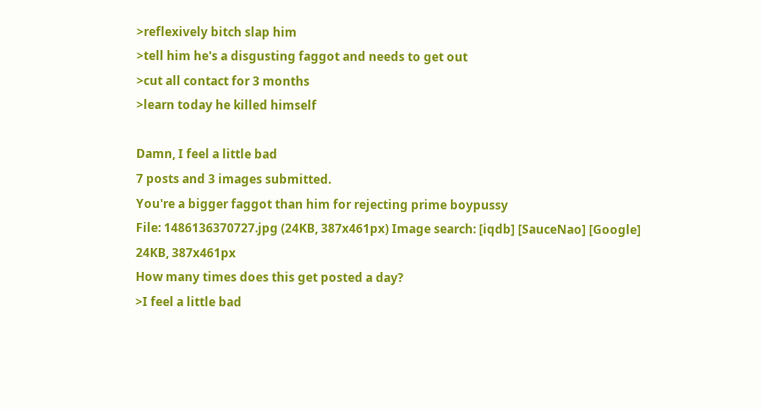>reflexively bitch slap him
>tell him he's a disgusting faggot and needs to get out
>cut all contact for 3 months
>learn today he killed himself

Damn, I feel a little bad
7 posts and 3 images submitted.
You're a bigger faggot than him for rejecting prime boypussy
File: 1486136370727.jpg (24KB, 387x461px) Image search: [iqdb] [SauceNao] [Google]
24KB, 387x461px
How many times does this get posted a day?
>I feel a little bad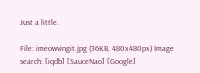Just a little.

File: imeowvingit.jpg (36KB, 480x480px) Image search: [iqdb] [SauceNao] [Google]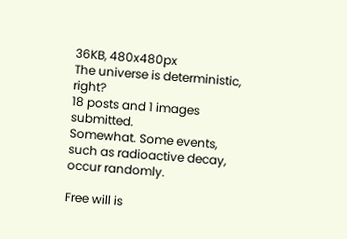36KB, 480x480px
The universe is deterministic, right?
18 posts and 1 images submitted.
Somewhat. Some events, such as radioactive decay, occur randomly.

Free will is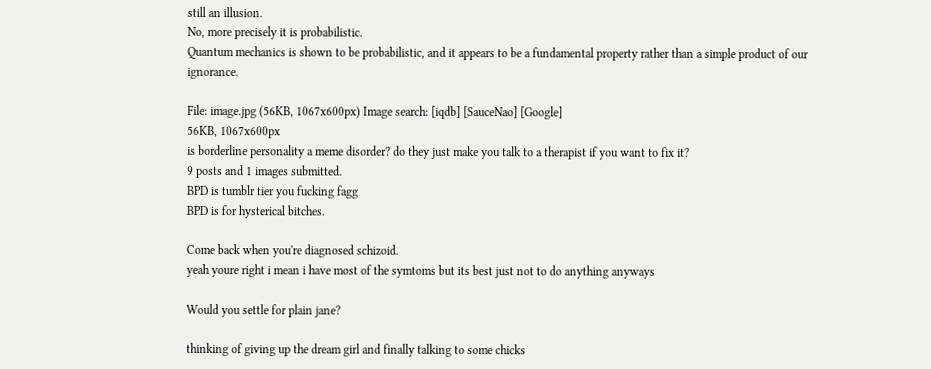still an illusion.
No, more precisely it is probabilistic.
Quantum mechanics is shown to be probabilistic, and it appears to be a fundamental property rather than a simple product of our ignorance.

File: image.jpg (56KB, 1067x600px) Image search: [iqdb] [SauceNao] [Google]
56KB, 1067x600px
is borderline personality a meme disorder? do they just make you talk to a therapist if you want to fix it?
9 posts and 1 images submitted.
BPD is tumblr tier you fucking fagg
BPD is for hysterical bitches.

Come back when you're diagnosed schizoid.
yeah youre right i mean i have most of the symtoms but its best just not to do anything anyways

Would you settle for plain jane?

thinking of giving up the dream girl and finally talking to some chicks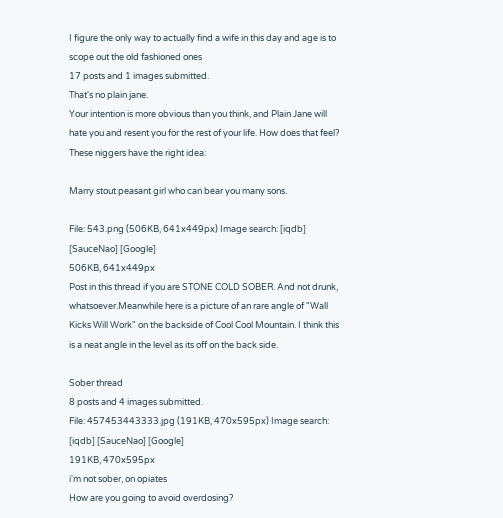I figure the only way to actually find a wife in this day and age is to scope out the old fashioned ones
17 posts and 1 images submitted.
That's no plain jane.
Your intention is more obvious than you think, and Plain Jane will hate you and resent you for the rest of your life. How does that feel?
These niggers have the right idea:

Marry stout peasant girl who can bear you many sons.

File: 543.png (506KB, 641x449px) Image search: [iqdb] [SauceNao] [Google]
506KB, 641x449px
Post in this thread if you are STONE COLD SOBER. And not drunk, whatsoever.Meanwhile here is a picture of an rare angle of "Wall Kicks Will Work" on the backside of Cool Cool Mountain. I think this is a neat angle in the level as its off on the back side.

Sober thread
8 posts and 4 images submitted.
File: 457453443333.jpg (191KB, 470x595px) Image search: [iqdb] [SauceNao] [Google]
191KB, 470x595px
i'm not sober, on opiates
How are you going to avoid overdosing?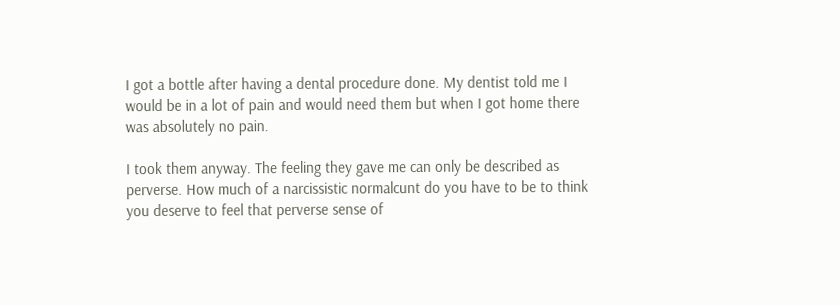I got a bottle after having a dental procedure done. My dentist told me I would be in a lot of pain and would need them but when I got home there was absolutely no pain.

I took them anyway. The feeling they gave me can only be described as perverse. How much of a narcissistic normalcunt do you have to be to think you deserve to feel that perverse sense of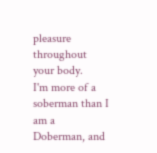pleasure throughout your body.
I'm more of a soberman than I am a Doberman, and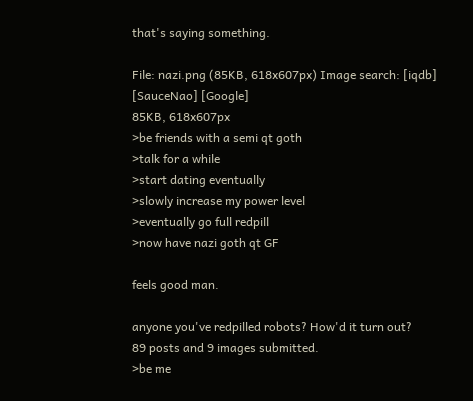that's saying something.

File: nazi.png (85KB, 618x607px) Image search: [iqdb] [SauceNao] [Google]
85KB, 618x607px
>be friends with a semi qt goth
>talk for a while
>start dating eventually
>slowly increase my power level
>eventually go full redpill
>now have nazi goth qt GF

feels good man.

anyone you've redpilled robots? How'd it turn out?
89 posts and 9 images submitted.
>be me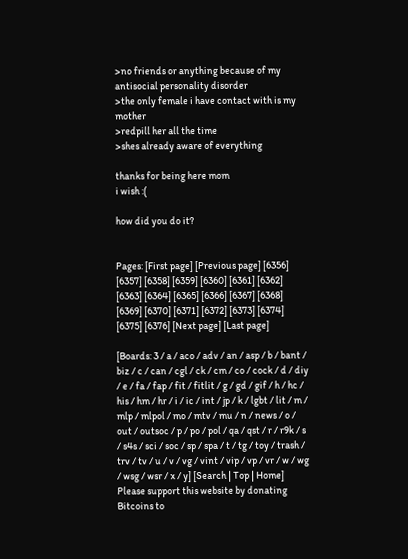>no friends or anything because of my antisocial personality disorder
>the only female i have contact with is my mother
>redpill her all the time
>shes already aware of everything

thanks for being here mom
i wish :(

how did you do it?


Pages: [First page] [Previous page] [6356] [6357] [6358] [6359] [6360] [6361] [6362] [6363] [6364] [6365] [6366] [6367] [6368] [6369] [6370] [6371] [6372] [6373] [6374] [6375] [6376] [Next page] [Last page]

[Boards: 3 / a / aco / adv / an / asp / b / bant / biz / c / can / cgl / ck / cm / co / cock / d / diy / e / fa / fap / fit / fitlit / g / gd / gif / h / hc / his / hm / hr / i / ic / int / jp / k / lgbt / lit / m / mlp / mlpol / mo / mtv / mu / n / news / o / out / outsoc / p / po / pol / qa / qst / r / r9k / s / s4s / sci / soc / sp / spa / t / tg / toy / trash / trv / tv / u / v / vg / vint / vip / vp / vr / w / wg / wsg / wsr / x / y] [Search | Top | Home]
Please support this website by donating Bitcoins to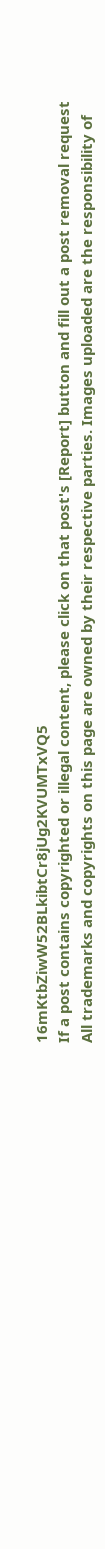16mKtbZiwW52BLkibtCr8jUg2KVUMTxVQ5
If a post contains copyrighted or illegal content, please click on that post's [Report] button and fill out a post removal request
All trademarks and copyrights on this page are owned by their respective parties. Images uploaded are the responsibility of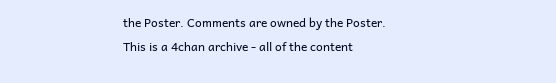the Poster. Comments are owned by the Poster.
This is a 4chan archive - all of the content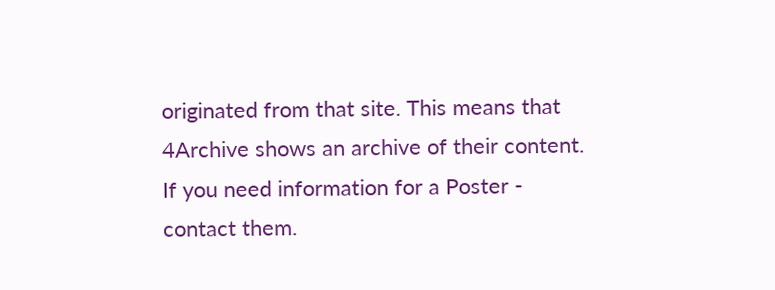originated from that site. This means that 4Archive shows an archive of their content. If you need information for a Poster - contact them.